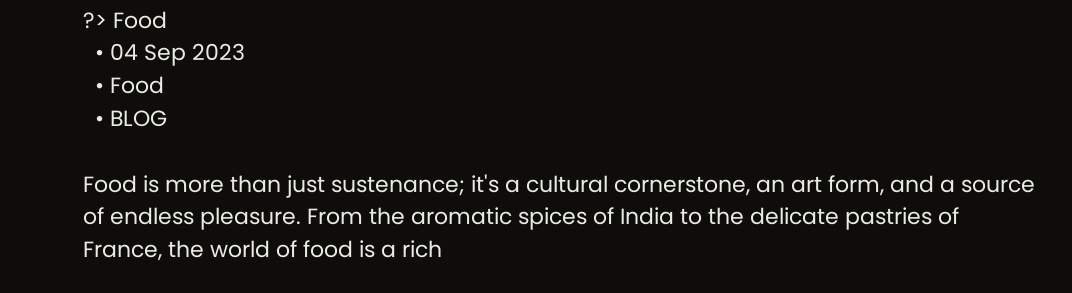?> Food
  • 04 Sep 2023
  • Food
  • BLOG

Food is more than just sustenance; it's a cultural cornerstone, an art form, and a source of endless pleasure. From the aromatic spices of India to the delicate pastries of France, the world of food is a rich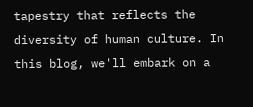tapestry that reflects the diversity of human culture. In this blog, we'll embark on a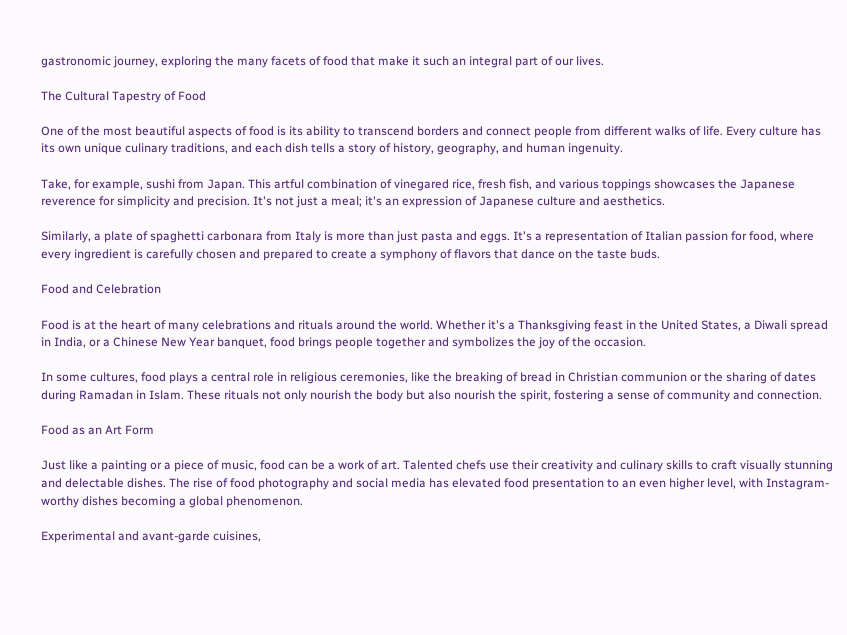gastronomic journey, exploring the many facets of food that make it such an integral part of our lives.

The Cultural Tapestry of Food

One of the most beautiful aspects of food is its ability to transcend borders and connect people from different walks of life. Every culture has its own unique culinary traditions, and each dish tells a story of history, geography, and human ingenuity.

Take, for example, sushi from Japan. This artful combination of vinegared rice, fresh fish, and various toppings showcases the Japanese reverence for simplicity and precision. It's not just a meal; it's an expression of Japanese culture and aesthetics.

Similarly, a plate of spaghetti carbonara from Italy is more than just pasta and eggs. It's a representation of Italian passion for food, where every ingredient is carefully chosen and prepared to create a symphony of flavors that dance on the taste buds.

Food and Celebration

Food is at the heart of many celebrations and rituals around the world. Whether it's a Thanksgiving feast in the United States, a Diwali spread in India, or a Chinese New Year banquet, food brings people together and symbolizes the joy of the occasion.

In some cultures, food plays a central role in religious ceremonies, like the breaking of bread in Christian communion or the sharing of dates during Ramadan in Islam. These rituals not only nourish the body but also nourish the spirit, fostering a sense of community and connection.

Food as an Art Form

Just like a painting or a piece of music, food can be a work of art. Talented chefs use their creativity and culinary skills to craft visually stunning and delectable dishes. The rise of food photography and social media has elevated food presentation to an even higher level, with Instagram-worthy dishes becoming a global phenomenon.

Experimental and avant-garde cuisines,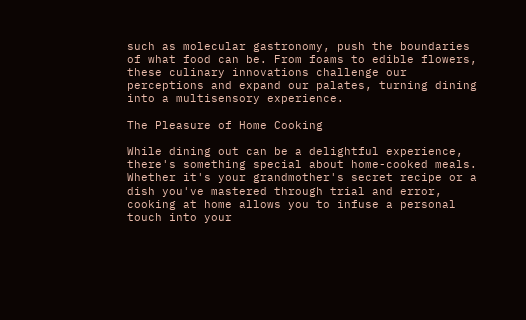such as molecular gastronomy, push the boundaries of what food can be. From foams to edible flowers, these culinary innovations challenge our perceptions and expand our palates, turning dining into a multisensory experience.

The Pleasure of Home Cooking

While dining out can be a delightful experience, there's something special about home-cooked meals. Whether it's your grandmother's secret recipe or a dish you've mastered through trial and error, cooking at home allows you to infuse a personal touch into your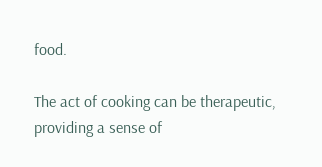food.

The act of cooking can be therapeutic, providing a sense of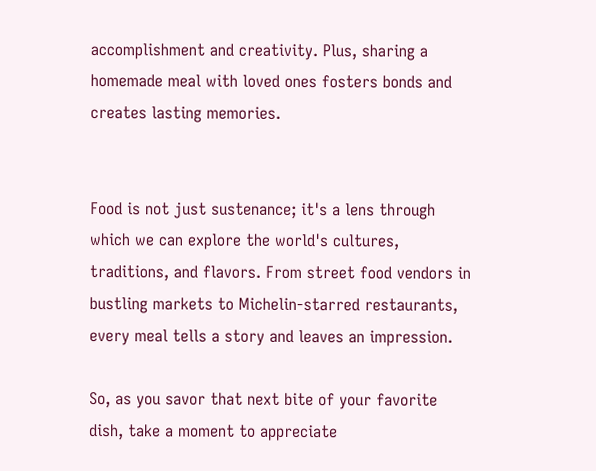accomplishment and creativity. Plus, sharing a homemade meal with loved ones fosters bonds and creates lasting memories.


Food is not just sustenance; it's a lens through which we can explore the world's cultures, traditions, and flavors. From street food vendors in bustling markets to Michelin-starred restaurants, every meal tells a story and leaves an impression.

So, as you savor that next bite of your favorite dish, take a moment to appreciate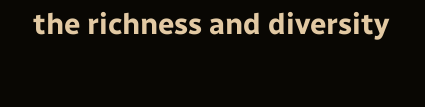the richness and diversity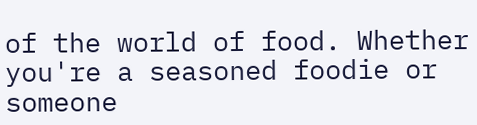of the world of food. Whether you're a seasoned foodie or someone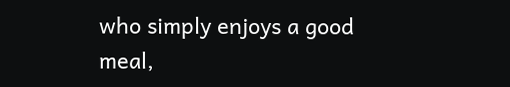who simply enjoys a good meal,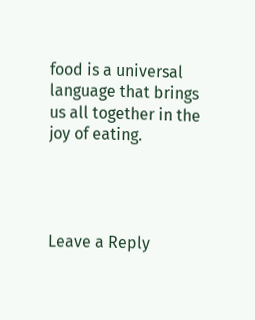food is a universal language that brings us all together in the joy of eating.




Leave a Reply